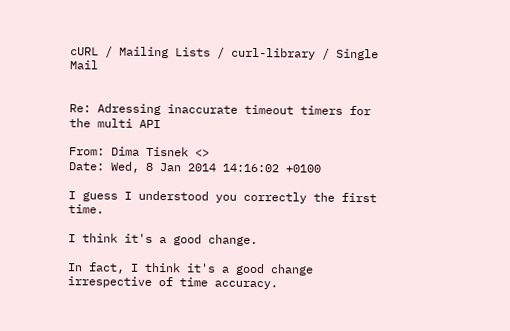cURL / Mailing Lists / curl-library / Single Mail


Re: Adressing inaccurate timeout timers for the multi API

From: Dima Tisnek <>
Date: Wed, 8 Jan 2014 14:16:02 +0100

I guess I understood you correctly the first time.

I think it's a good change.

In fact, I think it's a good change irrespective of time accuracy.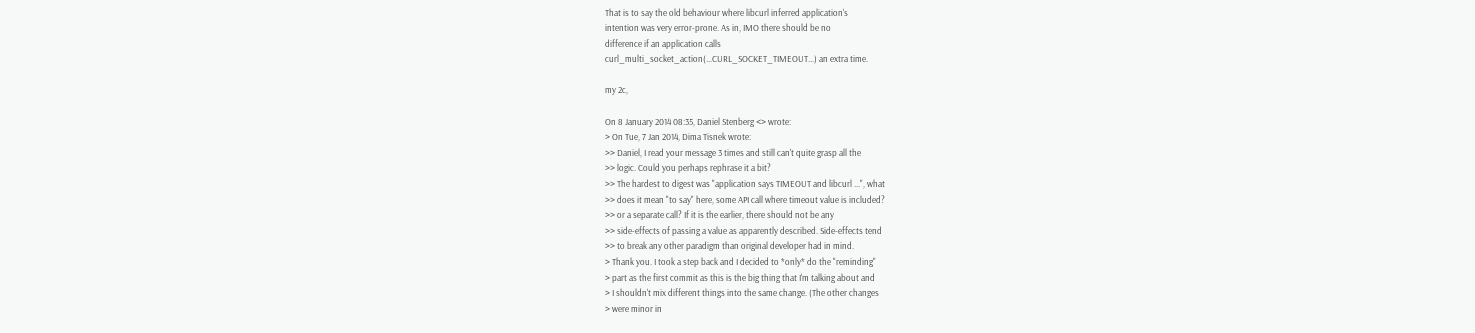That is to say the old behaviour where libcurl inferred application's
intention was very error-prone. As in, IMO there should be no
difference if an application calls
curl_multi_socket_action(...CURL_SOCKET_TIMEOUT...) an extra time.

my 2c,

On 8 January 2014 08:35, Daniel Stenberg <> wrote:
> On Tue, 7 Jan 2014, Dima Tisnek wrote:
>> Daniel, I read your message 3 times and still can't quite grasp all the
>> logic. Could you perhaps rephrase it a bit?
>> The hardest to digest was "application says TIMEOUT and libcurl ...", what
>> does it mean "to say" here, some API call where timeout value is included?
>> or a separate call? If it is the earlier, there should not be any
>> side-effects of passing a value as apparently described. Side-effects tend
>> to break any other paradigm than original developer had in mind.
> Thank you. I took a step back and I decided to *only* do the "reminding"
> part as the first commit as this is the big thing that I'm talking about and
> I shouldn't mix different things into the same change. (The other changes
> were minor in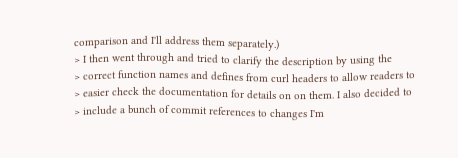comparison and I'll address them separately.)
> I then went through and tried to clarify the description by using the
> correct function names and defines from curl headers to allow readers to
> easier check the documentation for details on on them. I also decided to
> include a bunch of commit references to changes I'm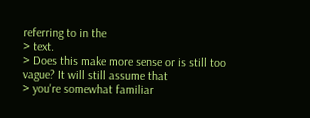referring to in the
> text.
> Does this make more sense or is still too vague? It will still assume that
> you're somewhat familiar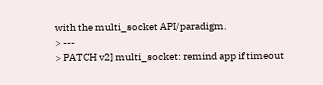with the multi_socket API/paradigm.
> ---
> PATCH v2] multi_socket: remind app if timeout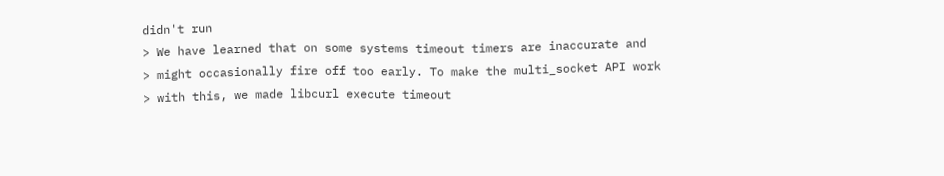didn't run
> We have learned that on some systems timeout timers are inaccurate and
> might occasionally fire off too early. To make the multi_socket API work
> with this, we made libcurl execute timeout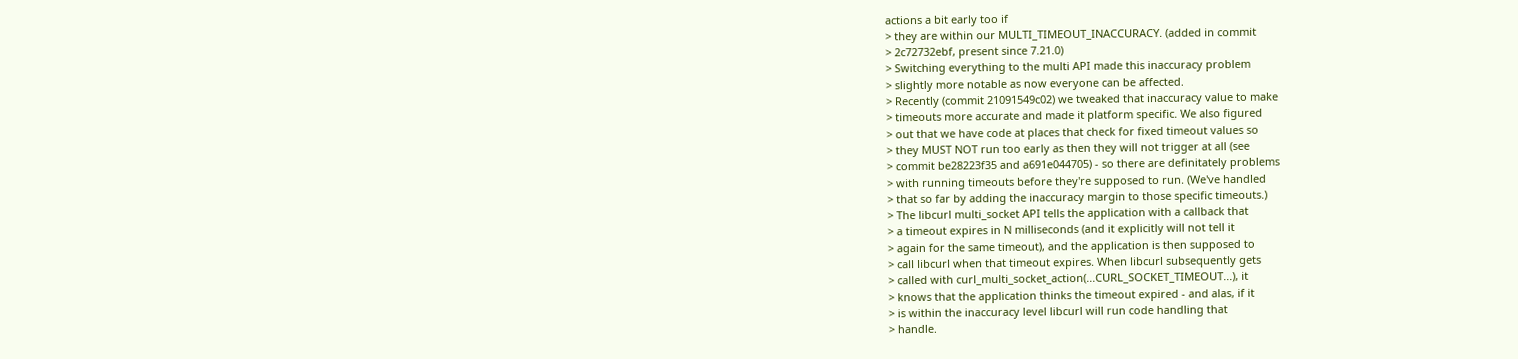actions a bit early too if
> they are within our MULTI_TIMEOUT_INACCURACY. (added in commit
> 2c72732ebf, present since 7.21.0)
> Switching everything to the multi API made this inaccuracy problem
> slightly more notable as now everyone can be affected.
> Recently (commit 21091549c02) we tweaked that inaccuracy value to make
> timeouts more accurate and made it platform specific. We also figured
> out that we have code at places that check for fixed timeout values so
> they MUST NOT run too early as then they will not trigger at all (see
> commit be28223f35 and a691e044705) - so there are definitately problems
> with running timeouts before they're supposed to run. (We've handled
> that so far by adding the inaccuracy margin to those specific timeouts.)
> The libcurl multi_socket API tells the application with a callback that
> a timeout expires in N milliseconds (and it explicitly will not tell it
> again for the same timeout), and the application is then supposed to
> call libcurl when that timeout expires. When libcurl subsequently gets
> called with curl_multi_socket_action(...CURL_SOCKET_TIMEOUT...), it
> knows that the application thinks the timeout expired - and alas, if it
> is within the inaccuracy level libcurl will run code handling that
> handle.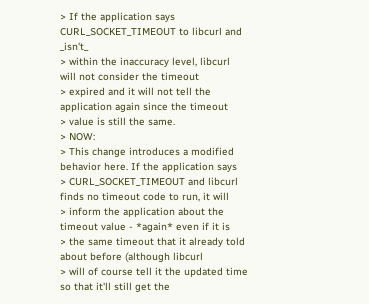> If the application says CURL_SOCKET_TIMEOUT to libcurl and _isn't_
> within the inaccuracy level, libcurl will not consider the timeout
> expired and it will not tell the application again since the timeout
> value is still the same.
> NOW:
> This change introduces a modified behavior here. If the application says
> CURL_SOCKET_TIMEOUT and libcurl finds no timeout code to run, it will
> inform the application about the timeout value - *again* even if it is
> the same timeout that it already told about before (although libcurl
> will of course tell it the updated time so that it'll still get the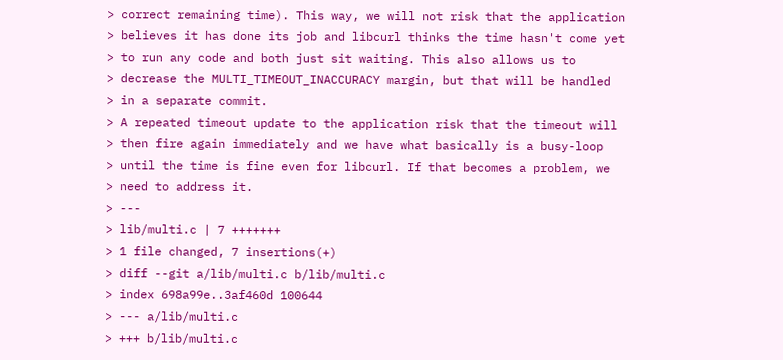> correct remaining time). This way, we will not risk that the application
> believes it has done its job and libcurl thinks the time hasn't come yet
> to run any code and both just sit waiting. This also allows us to
> decrease the MULTI_TIMEOUT_INACCURACY margin, but that will be handled
> in a separate commit.
> A repeated timeout update to the application risk that the timeout will
> then fire again immediately and we have what basically is a busy-loop
> until the time is fine even for libcurl. If that becomes a problem, we
> need to address it.
> ---
> lib/multi.c | 7 +++++++
> 1 file changed, 7 insertions(+)
> diff --git a/lib/multi.c b/lib/multi.c
> index 698a99e..3af460d 100644
> --- a/lib/multi.c
> +++ b/lib/multi.c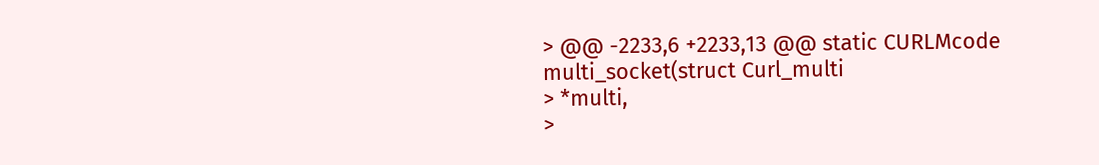> @@ -2233,6 +2233,13 @@ static CURLMcode multi_socket(struct Curl_multi
> *multi,
>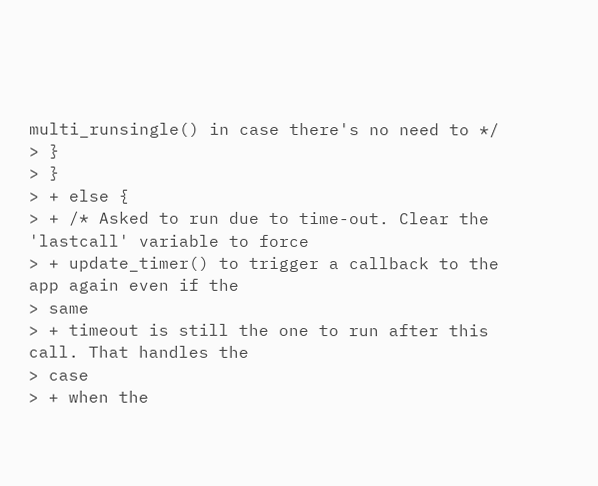multi_runsingle() in case there's no need to */
> }
> }
> + else {
> + /* Asked to run due to time-out. Clear the 'lastcall' variable to force
> + update_timer() to trigger a callback to the app again even if the
> same
> + timeout is still the one to run after this call. That handles the
> case
> + when the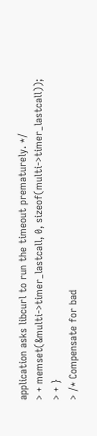application asks libcurl to run the timeout prematurely. */
> + memset(&multi->timer_lastcall, 0, sizeof(multi->timer_lastcall));
> + }
> /* Compensate for bad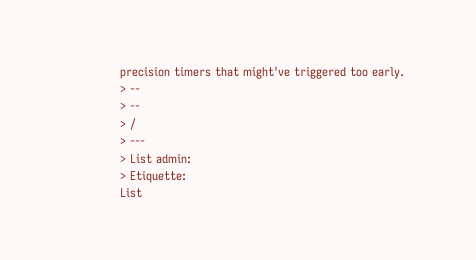precision timers that might've triggered too early.
> --
> --
> /
> ---
> List admin:
> Etiquette:
List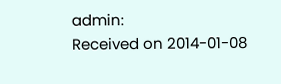admin:
Received on 2014-01-08